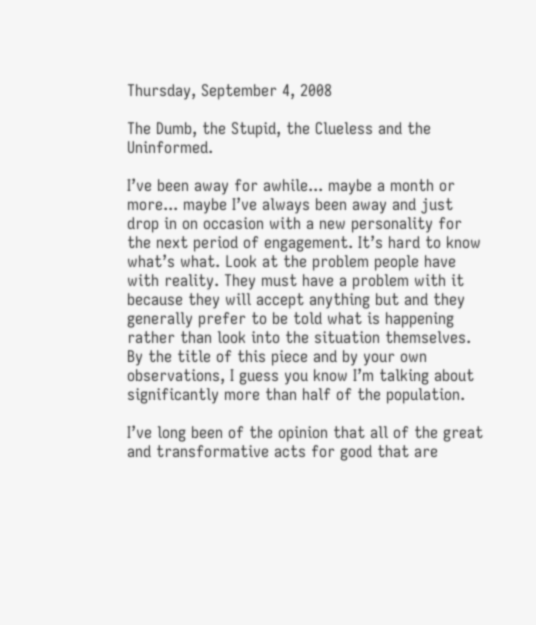Thursday, September 4, 2008

The Dumb, the Stupid, the Clueless and the Uninformed.

I’ve been away for awhile... maybe a month or more... maybe I’ve always been away and just drop in on occasion with a new personality for the next period of engagement. It’s hard to know what’s what. Look at the problem people have with reality. They must have a problem with it because they will accept anything but and they generally prefer to be told what is happening rather than look into the situation themselves. By the title of this piece and by your own observations, I guess you know I’m talking about significantly more than half of the population.

I’ve long been of the opinion that all of the great and transformative acts for good that are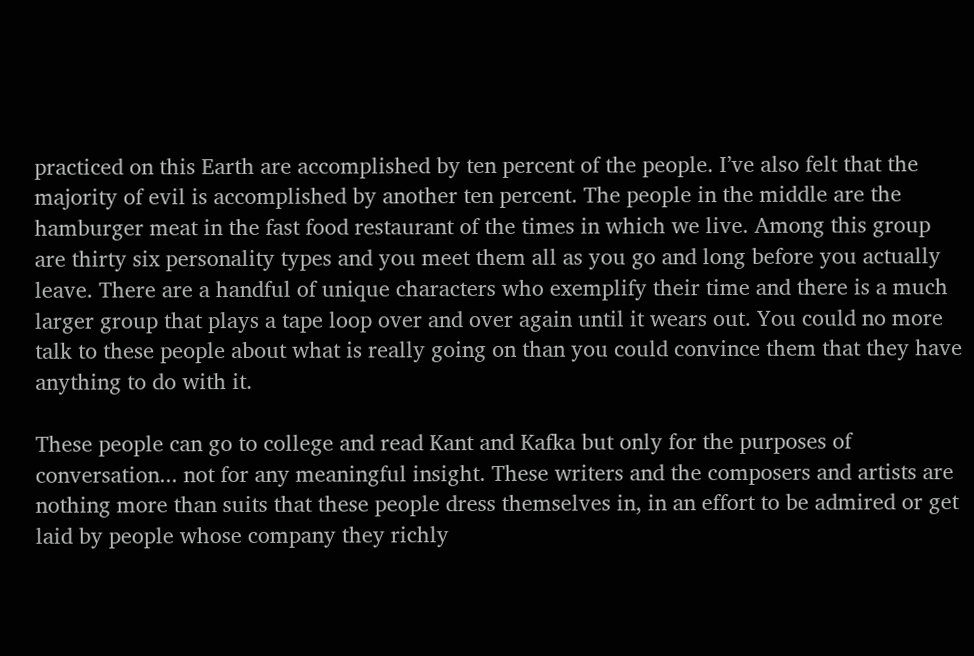practiced on this Earth are accomplished by ten percent of the people. I’ve also felt that the majority of evil is accomplished by another ten percent. The people in the middle are the hamburger meat in the fast food restaurant of the times in which we live. Among this group are thirty six personality types and you meet them all as you go and long before you actually leave. There are a handful of unique characters who exemplify their time and there is a much larger group that plays a tape loop over and over again until it wears out. You could no more talk to these people about what is really going on than you could convince them that they have anything to do with it.

These people can go to college and read Kant and Kafka but only for the purposes of conversation... not for any meaningful insight. These writers and the composers and artists are nothing more than suits that these people dress themselves in, in an effort to be admired or get laid by people whose company they richly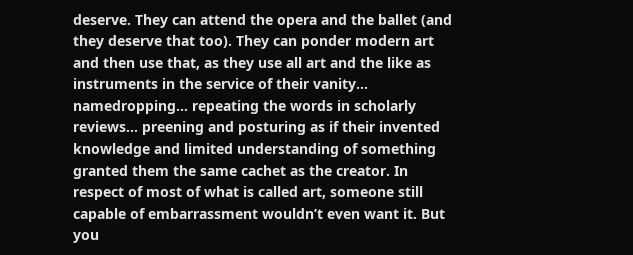deserve. They can attend the opera and the ballet (and they deserve that too). They can ponder modern art and then use that, as they use all art and the like as instruments in the service of their vanity... namedropping... repeating the words in scholarly reviews... preening and posturing as if their invented knowledge and limited understanding of something granted them the same cachet as the creator. In respect of most of what is called art, someone still capable of embarrassment wouldn’t even want it. But you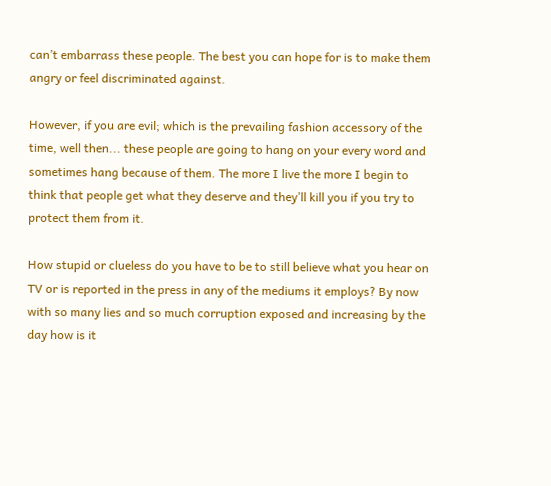can’t embarrass these people. The best you can hope for is to make them angry or feel discriminated against.

However, if you are evil; which is the prevailing fashion accessory of the time, well then... these people are going to hang on your every word and sometimes hang because of them. The more I live the more I begin to think that people get what they deserve and they’ll kill you if you try to protect them from it.

How stupid or clueless do you have to be to still believe what you hear on TV or is reported in the press in any of the mediums it employs? By now with so many lies and so much corruption exposed and increasing by the day how is it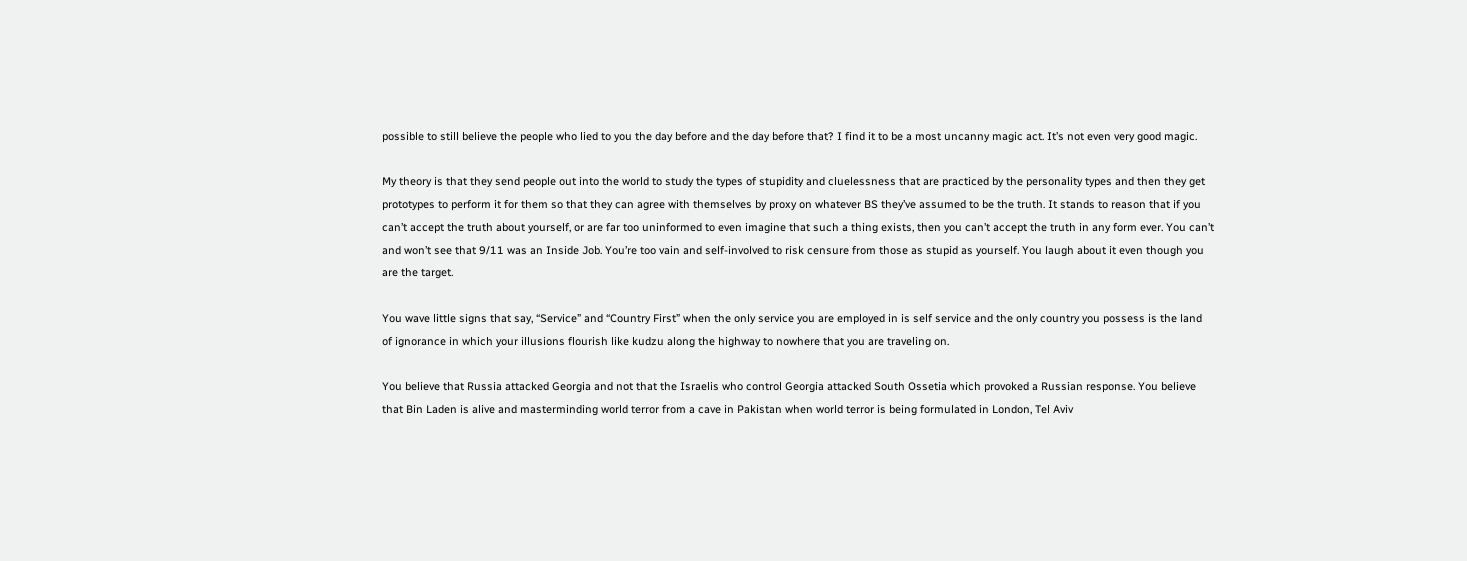possible to still believe the people who lied to you the day before and the day before that? I find it to be a most uncanny magic act. It’s not even very good magic.

My theory is that they send people out into the world to study the types of stupidity and cluelessness that are practiced by the personality types and then they get prototypes to perform it for them so that they can agree with themselves by proxy on whatever BS they’ve assumed to be the truth. It stands to reason that if you can’t accept the truth about yourself, or are far too uninformed to even imagine that such a thing exists, then you can’t accept the truth in any form ever. You can’t and won’t see that 9/11 was an Inside Job. You’re too vain and self-involved to risk censure from those as stupid as yourself. You laugh about it even though you are the target.

You wave little signs that say, “Service” and “Country First” when the only service you are employed in is self service and the only country you possess is the land of ignorance in which your illusions flourish like kudzu along the highway to nowhere that you are traveling on.

You believe that Russia attacked Georgia and not that the Israelis who control Georgia attacked South Ossetia which provoked a Russian response. You believe that Bin Laden is alive and masterminding world terror from a cave in Pakistan when world terror is being formulated in London, Tel Aviv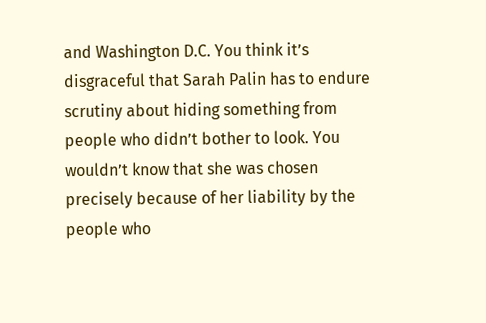and Washington D.C. You think it’s disgraceful that Sarah Palin has to endure scrutiny about hiding something from people who didn’t bother to look. You wouldn’t know that she was chosen precisely because of her liability by the people who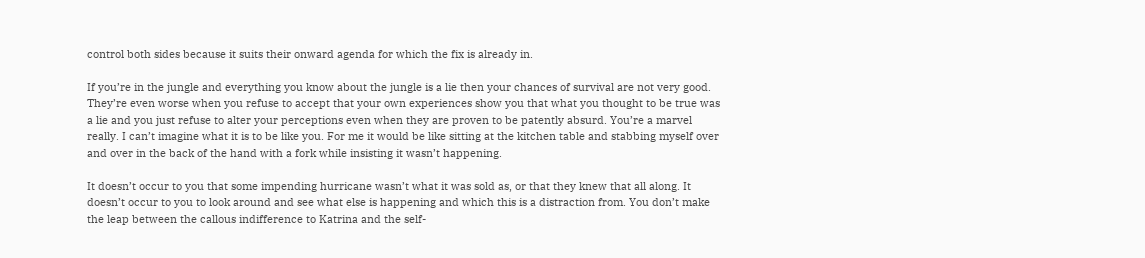control both sides because it suits their onward agenda for which the fix is already in.

If you’re in the jungle and everything you know about the jungle is a lie then your chances of survival are not very good. They’re even worse when you refuse to accept that your own experiences show you that what you thought to be true was a lie and you just refuse to alter your perceptions even when they are proven to be patently absurd. You’re a marvel really. I can’t imagine what it is to be like you. For me it would be like sitting at the kitchen table and stabbing myself over and over in the back of the hand with a fork while insisting it wasn’t happening.

It doesn’t occur to you that some impending hurricane wasn’t what it was sold as, or that they knew that all along. It doesn’t occur to you to look around and see what else is happening and which this is a distraction from. You don’t make the leap between the callous indifference to Katrina and the self-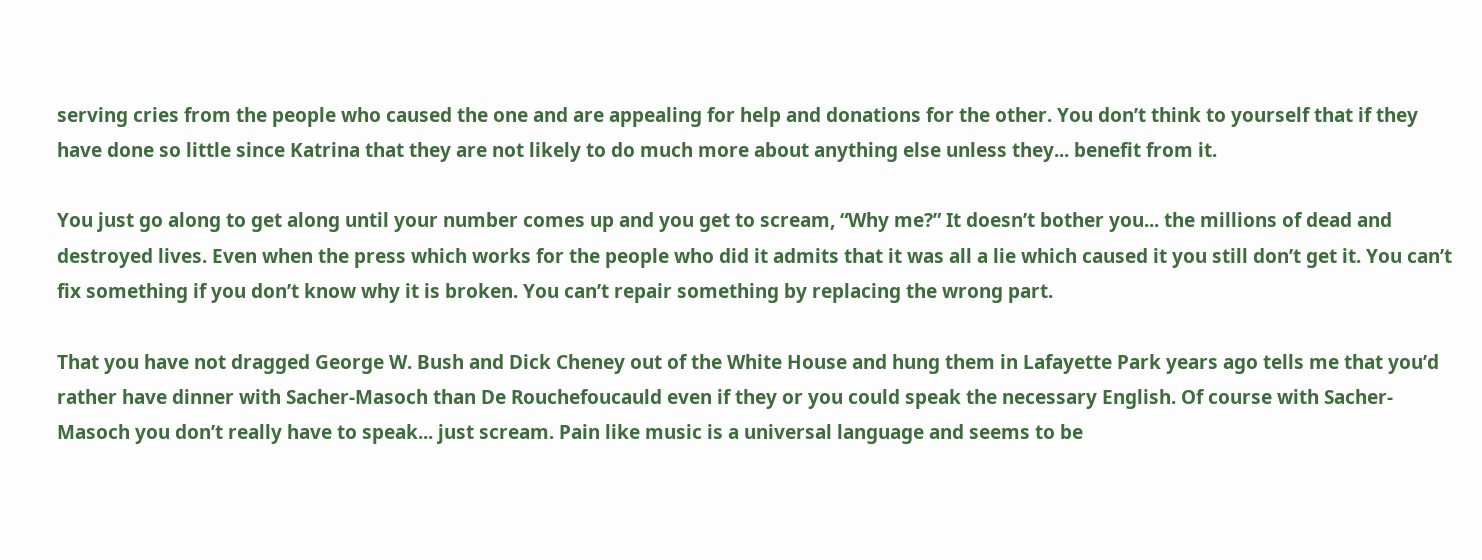serving cries from the people who caused the one and are appealing for help and donations for the other. You don’t think to yourself that if they have done so little since Katrina that they are not likely to do much more about anything else unless they... benefit from it.

You just go along to get along until your number comes up and you get to scream, “Why me?” It doesn’t bother you... the millions of dead and destroyed lives. Even when the press which works for the people who did it admits that it was all a lie which caused it you still don’t get it. You can’t fix something if you don’t know why it is broken. You can’t repair something by replacing the wrong part.

That you have not dragged George W. Bush and Dick Cheney out of the White House and hung them in Lafayette Park years ago tells me that you’d rather have dinner with Sacher-Masoch than De Rouchefoucauld even if they or you could speak the necessary English. Of course with Sacher-Masoch you don’t really have to speak... just scream. Pain like music is a universal language and seems to be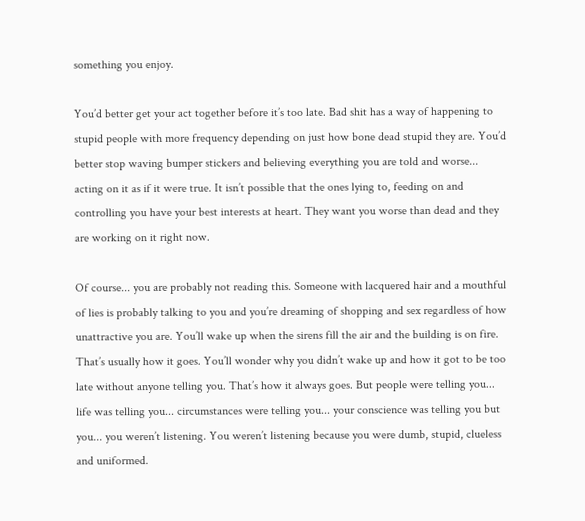something you enjoy.

You’d better get your act together before it’s too late. Bad shit has a way of happening to stupid people with more frequency depending on just how bone dead stupid they are. You’d better stop waving bumper stickers and believing everything you are told and worse... acting on it as if it were true. It isn’t possible that the ones lying to, feeding on and controlling you have your best interests at heart. They want you worse than dead and they are working on it right now.

Of course... you are probably not reading this. Someone with lacquered hair and a mouthful of lies is probably talking to you and you’re dreaming of shopping and sex regardless of how unattractive you are. You’ll wake up when the sirens fill the air and the building is on fire. That’s usually how it goes. You’ll wonder why you didn’t wake up and how it got to be too late without anyone telling you. That’s how it always goes. But people were telling you... life was telling you... circumstances were telling you... your conscience was telling you but you... you weren’t listening. You weren’t listening because you were dumb, stupid, clueless and uniformed.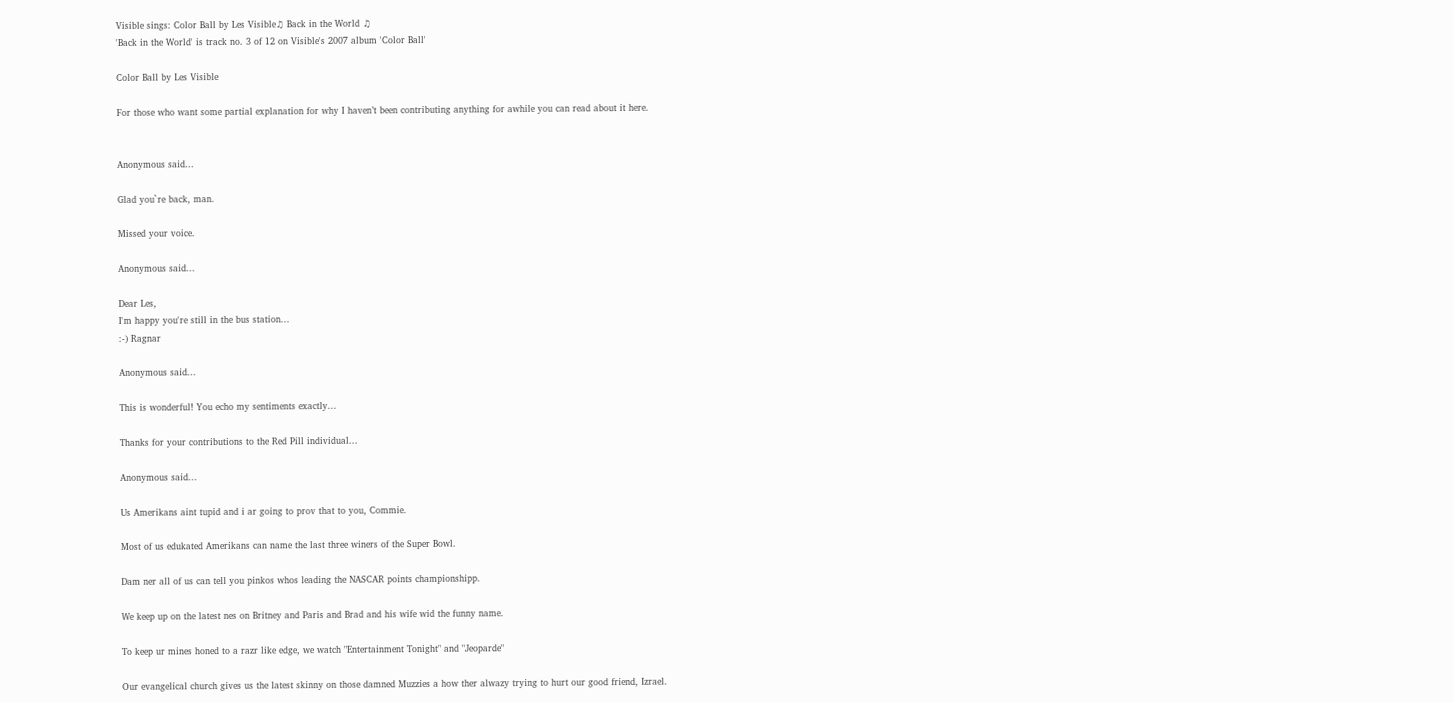Visible sings: Color Ball by Les Visible♫ Back in the World ♫
'Back in the World' is track no. 3 of 12 on Visible's 2007 album 'Color Ball'

Color Ball by Les Visible

For those who want some partial explanation for why I haven’t been contributing anything for awhile you can read about it here.


Anonymous said...

Glad you`re back, man.

Missed your voice.

Anonymous said...

Dear Les,
I'm happy you're still in the bus station...
:-) Ragnar

Anonymous said...

This is wonderful! You echo my sentiments exactly...

Thanks for your contributions to the Red Pill individual...

Anonymous said...

Us Amerikans aint tupid and i ar going to prov that to you, Commie.

Most of us edukated Amerikans can name the last three winers of the Super Bowl.

Dam ner all of us can tell you pinkos whos leading the NASCAR points championshipp.

We keep up on the latest nes on Britney and Paris and Brad and his wife wid the funny name.

To keep ur mines honed to a razr like edge, we watch "Entertainment Tonight" and "Jeoparde"

Our evangelical church gives us the latest skinny on those damned Muzzies a how ther alwazy trying to hurt our good friend, Izrael.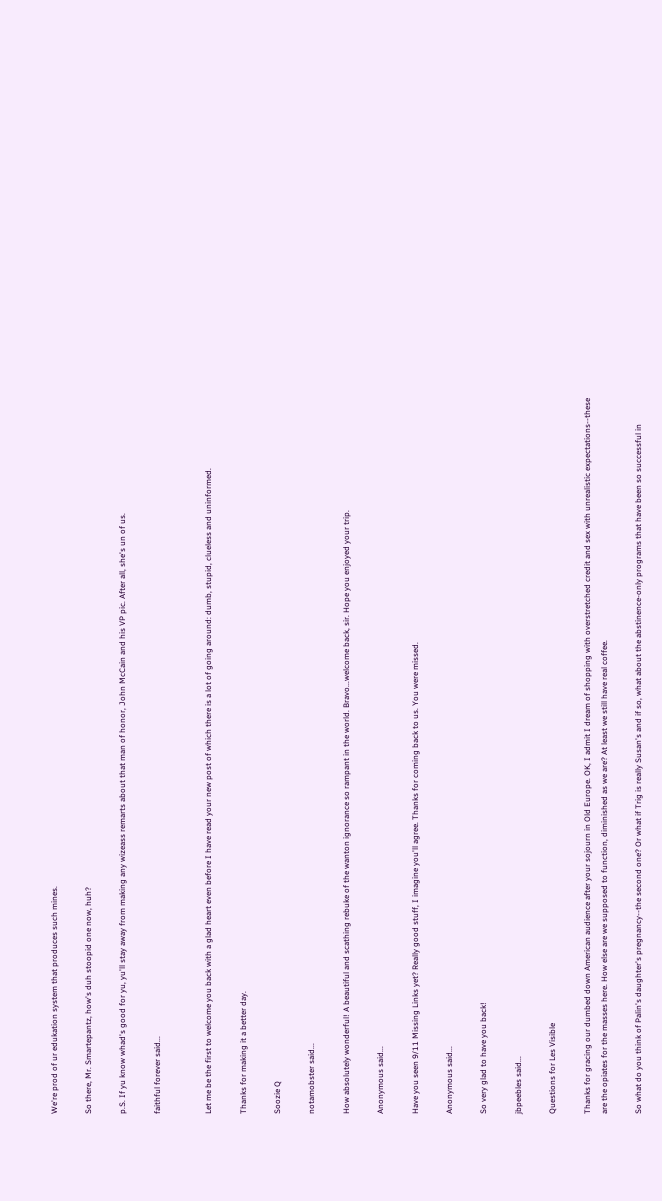We're prod of ur edukation system that produces such mines.

So there, Mr. Smartepantz, how's duh stoopid one now, huh?

p.S. If yu know whad's good for yu, yu'll stay away from making any wizeass remarts about that man of honor, John McCain and his VP pic. After all, she's un of us.

faithful forever said...


Let me be the first to welcome you back with a glad heart even before I have read your new post of which there is a lot of going around: dumb, stupid, clueless and uninformed.

Thanks for making it a better day.

Soozie Q

notamobster said...

How absolutely wonderful! A beautiful and scathing rebuke of the wanton ignorance so rampant in the world. Bravo...welcome back, sir. Hope you enjoyed your trip.

Anonymous said...

Have you seen 9/11 Missing Links yet? Really good stuff, I imagine you'll agree. Thanks for coming back to us. You were missed.

Anonymous said...

So very glad to have you back!

jbpeebles said...

Questions for Les Visible

Thanks for gracing our dumbed down American audience after your sojourn in Old Europe. OK, I admit I dream of shopping with overstretched credit and sex with unrealistic expectations--these are the opiates for the masses here. How else are we supposed to function, diminished as we are? At least we still have real coffee.

So what do you think of Palin's daughter's pregnancy--the second one? Or what if Trig is really Susan's and if so, what about the abstinence-only programs that have been so successful in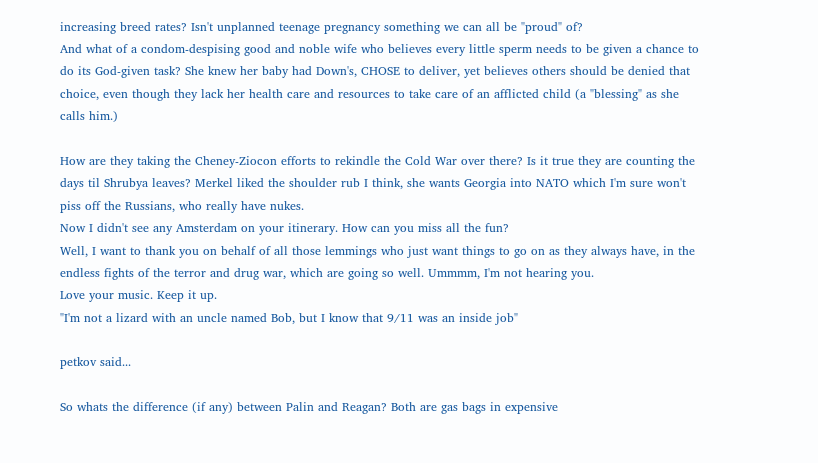increasing breed rates? Isn't unplanned teenage pregnancy something we can all be "proud" of?
And what of a condom-despising good and noble wife who believes every little sperm needs to be given a chance to do its God-given task? She knew her baby had Down's, CHOSE to deliver, yet believes others should be denied that choice, even though they lack her health care and resources to take care of an afflicted child (a "blessing" as she calls him.)

How are they taking the Cheney-Ziocon efforts to rekindle the Cold War over there? Is it true they are counting the days til Shrubya leaves? Merkel liked the shoulder rub I think, she wants Georgia into NATO which I'm sure won't piss off the Russians, who really have nukes.
Now I didn't see any Amsterdam on your itinerary. How can you miss all the fun?
Well, I want to thank you on behalf of all those lemmings who just want things to go on as they always have, in the endless fights of the terror and drug war, which are going so well. Ummmm, I'm not hearing you.
Love your music. Keep it up.
"I'm not a lizard with an uncle named Bob, but I know that 9/11 was an inside job"

petkov said...

So whats the difference (if any) between Palin and Reagan? Both are gas bags in expensive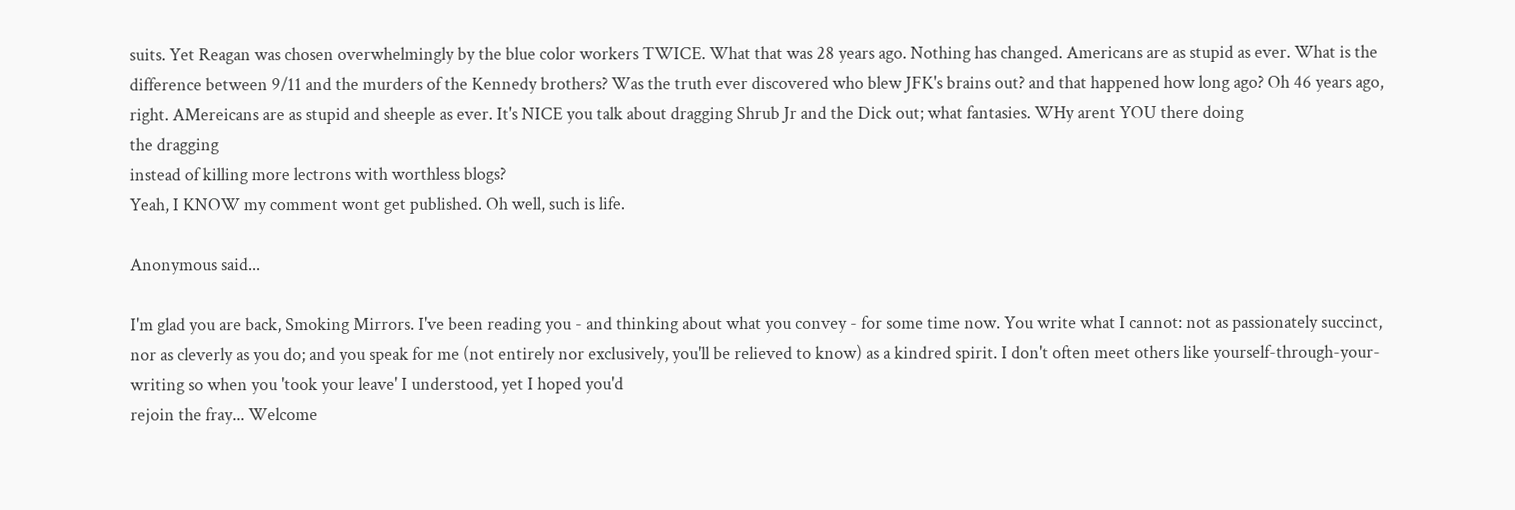suits. Yet Reagan was chosen overwhelmingly by the blue color workers TWICE. What that was 28 years ago. Nothing has changed. Americans are as stupid as ever. What is the difference between 9/11 and the murders of the Kennedy brothers? Was the truth ever discovered who blew JFK's brains out? and that happened how long ago? Oh 46 years ago, right. AMereicans are as stupid and sheeple as ever. It's NICE you talk about dragging Shrub Jr and the Dick out; what fantasies. WHy arent YOU there doing
the dragging
instead of killing more lectrons with worthless blogs?
Yeah, I KNOW my comment wont get published. Oh well, such is life.

Anonymous said...

I'm glad you are back, Smoking Mirrors. I've been reading you - and thinking about what you convey - for some time now. You write what I cannot: not as passionately succinct, nor as cleverly as you do; and you speak for me (not entirely nor exclusively, you'll be relieved to know) as a kindred spirit. I don't often meet others like yourself-through-your-writing so when you 'took your leave' I understood, yet I hoped you'd
rejoin the fray... Welcome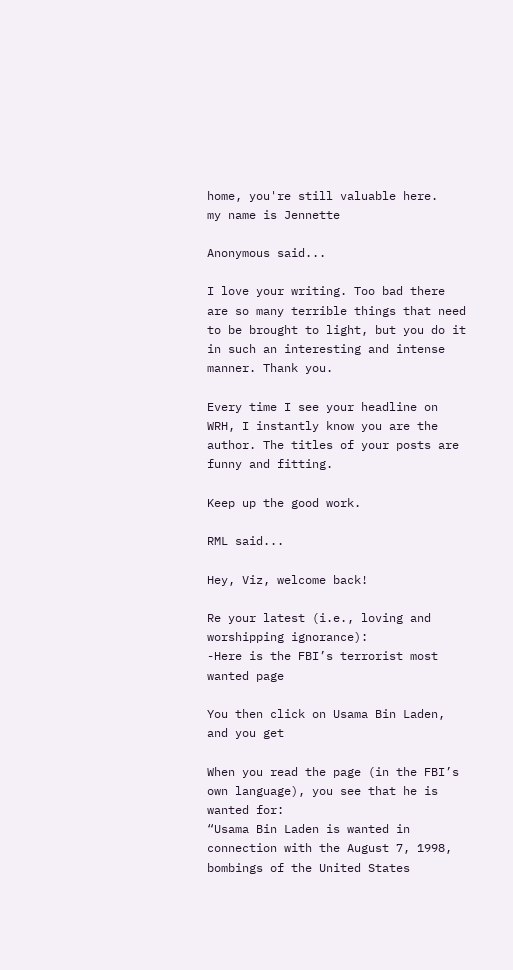home, you're still valuable here.
my name is Jennette

Anonymous said...

I love your writing. Too bad there are so many terrible things that need to be brought to light, but you do it in such an interesting and intense manner. Thank you.

Every time I see your headline on WRH, I instantly know you are the author. The titles of your posts are funny and fitting.

Keep up the good work.

RML said...

Hey, Viz, welcome back!

Re your latest (i.e., loving and worshipping ignorance):
-Here is the FBI’s terrorist most wanted page

You then click on Usama Bin Laden, and you get

When you read the page (in the FBI’s own language), you see that he is wanted for:
“Usama Bin Laden is wanted in connection with the August 7, 1998, bombings of the United States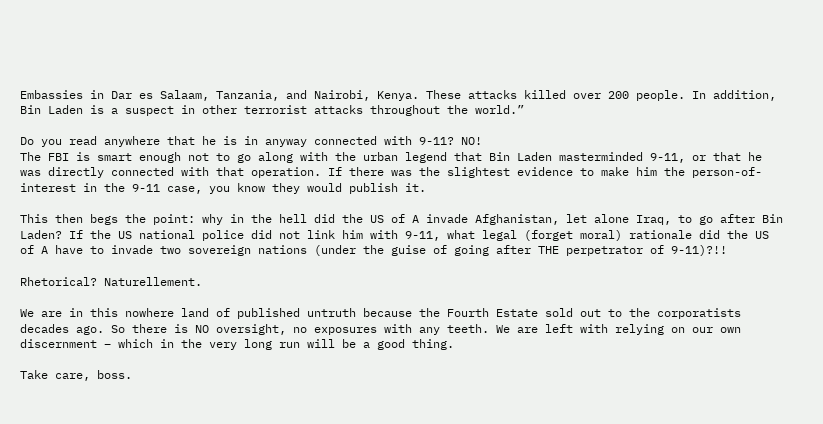Embassies in Dar es Salaam, Tanzania, and Nairobi, Kenya. These attacks killed over 200 people. In addition, Bin Laden is a suspect in other terrorist attacks throughout the world.”

Do you read anywhere that he is in anyway connected with 9-11? NO!
The FBI is smart enough not to go along with the urban legend that Bin Laden masterminded 9-11, or that he was directly connected with that operation. If there was the slightest evidence to make him the person-of-interest in the 9-11 case, you know they would publish it.

This then begs the point: why in the hell did the US of A invade Afghanistan, let alone Iraq, to go after Bin Laden? If the US national police did not link him with 9-11, what legal (forget moral) rationale did the US of A have to invade two sovereign nations (under the guise of going after THE perpetrator of 9-11)?!!

Rhetorical? Naturellement.

We are in this nowhere land of published untruth because the Fourth Estate sold out to the corporatists decades ago. So there is NO oversight, no exposures with any teeth. We are left with relying on our own discernment – which in the very long run will be a good thing.

Take care, boss.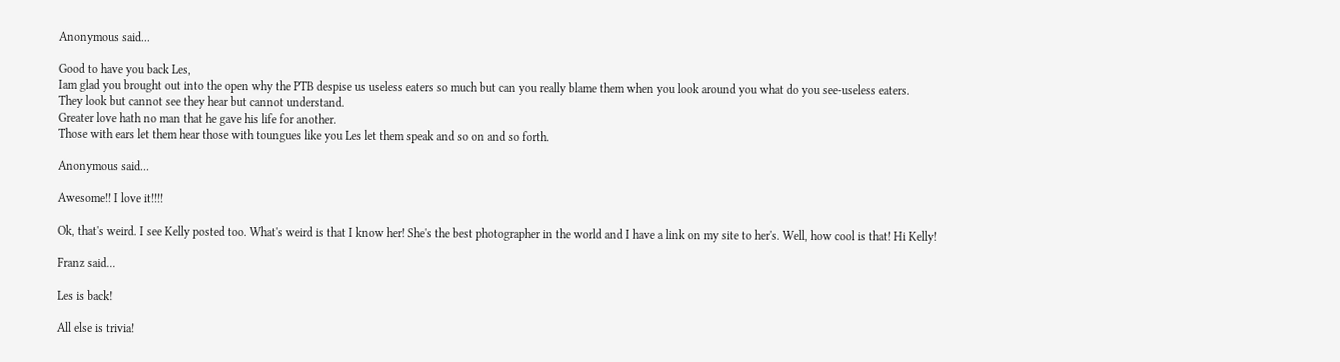Anonymous said...

Good to have you back Les,
Iam glad you brought out into the open why the PTB despise us useless eaters so much but can you really blame them when you look around you what do you see-useless eaters.
They look but cannot see they hear but cannot understand.
Greater love hath no man that he gave his life for another.
Those with ears let them hear those with toungues like you Les let them speak and so on and so forth.

Anonymous said...

Awesome!! I love it!!!!

Ok, that's weird. I see Kelly posted too. What's weird is that I know her! She's the best photographer in the world and I have a link on my site to her's. Well, how cool is that! Hi Kelly!

Franz said...

Les is back!

All else is trivia!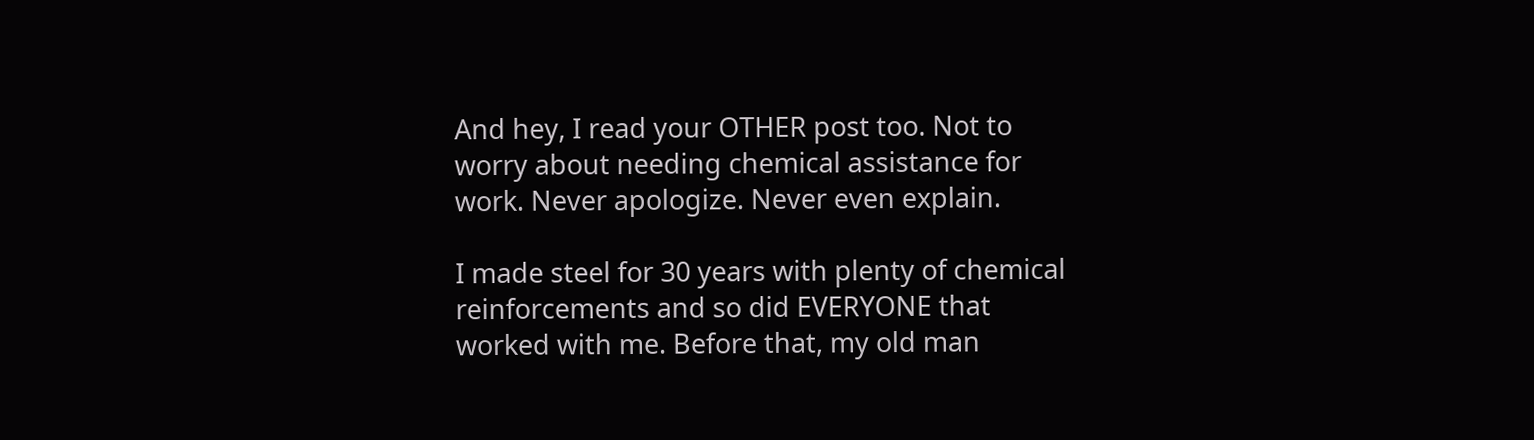And hey, I read your OTHER post too. Not to worry about needing chemical assistance for work. Never apologize. Never even explain.

I made steel for 30 years with plenty of chemical reinforcements and so did EVERYONE that worked with me. Before that, my old man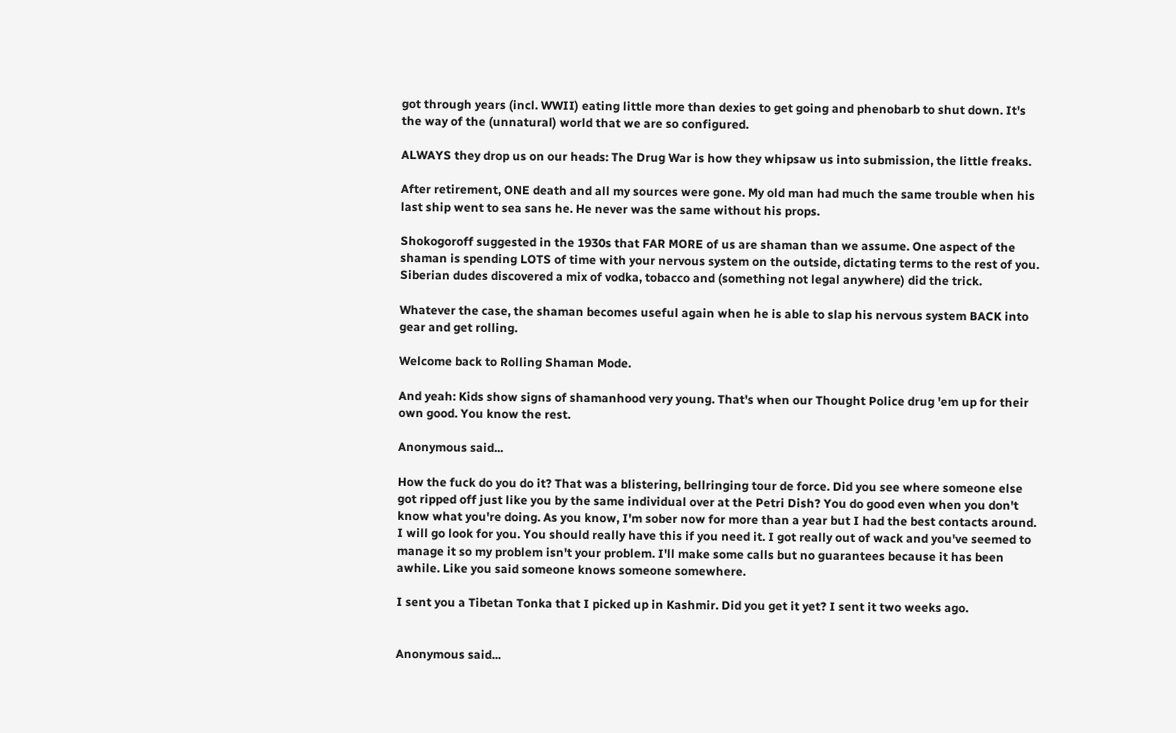got through years (incl. WWII) eating little more than dexies to get going and phenobarb to shut down. It's the way of the (unnatural) world that we are so configured.

ALWAYS they drop us on our heads: The Drug War is how they whipsaw us into submission, the little freaks.

After retirement, ONE death and all my sources were gone. My old man had much the same trouble when his last ship went to sea sans he. He never was the same without his props.

Shokogoroff suggested in the 1930s that FAR MORE of us are shaman than we assume. One aspect of the shaman is spending LOTS of time with your nervous system on the outside, dictating terms to the rest of you. Siberian dudes discovered a mix of vodka, tobacco and (something not legal anywhere) did the trick.

Whatever the case, the shaman becomes useful again when he is able to slap his nervous system BACK into gear and get rolling.

Welcome back to Rolling Shaman Mode.

And yeah: Kids show signs of shamanhood very young. That's when our Thought Police drug 'em up for their own good. You know the rest.

Anonymous said...

How the fuck do you do it? That was a blistering, bellringing tour de force. Did you see where someone else got ripped off just like you by the same individual over at the Petri Dish? You do good even when you don't know what you're doing. As you know, I'm sober now for more than a year but I had the best contacts around. I will go look for you. You should really have this if you need it. I got really out of wack and you've seemed to manage it so my problem isn't your problem. I'll make some calls but no guarantees because it has been awhile. Like you said someone knows someone somewhere.

I sent you a Tibetan Tonka that I picked up in Kashmir. Did you get it yet? I sent it two weeks ago.


Anonymous said...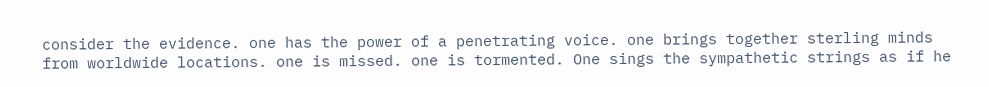consider the evidence. one has the power of a penetrating voice. one brings together sterling minds from worldwide locations. one is missed. one is tormented. One sings the sympathetic strings as if he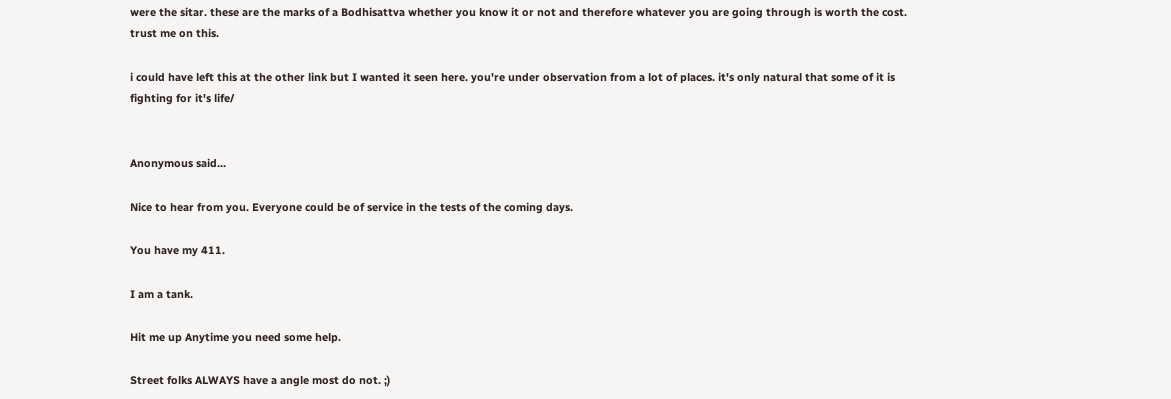were the sitar. these are the marks of a Bodhisattva whether you know it or not and therefore whatever you are going through is worth the cost. trust me on this.

i could have left this at the other link but I wanted it seen here. you're under observation from a lot of places. it's only natural that some of it is fighting for it's life/


Anonymous said...

Nice to hear from you. Everyone could be of service in the tests of the coming days.

You have my 411.

I am a tank.

Hit me up Anytime you need some help.

Street folks ALWAYS have a angle most do not. ;)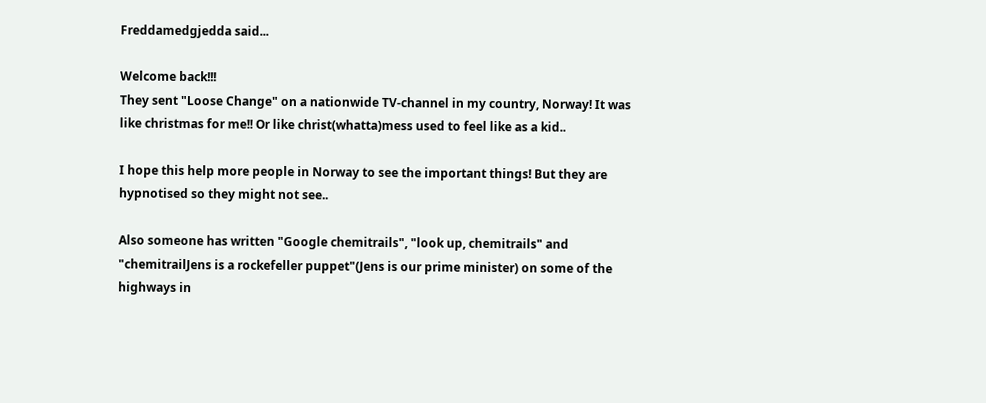Freddamedgjedda said...

Welcome back!!!
They sent "Loose Change" on a nationwide TV-channel in my country, Norway! It was like christmas for me!! Or like christ(whatta)mess used to feel like as a kid..

I hope this help more people in Norway to see the important things! But they are hypnotised so they might not see..

Also someone has written "Google chemitrails", "look up, chemitrails" and "chemitrailJens is a rockefeller puppet"(Jens is our prime minister) on some of the highways in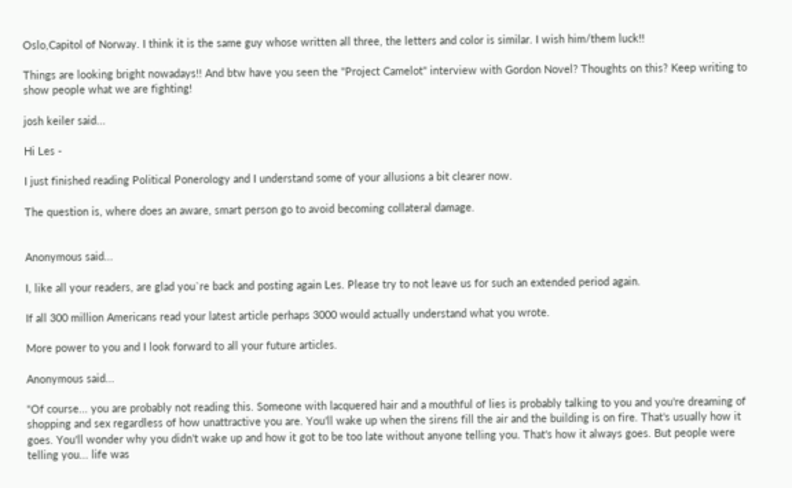Oslo,Capitol of Norway. I think it is the same guy whose written all three, the letters and color is similar. I wish him/them luck!!

Things are looking bright nowadays!! And btw have you seen the "Project Camelot" interview with Gordon Novel? Thoughts on this? Keep writing to show people what we are fighting!

josh keiler said...

Hi Les -

I just finished reading Political Ponerology and I understand some of your allusions a bit clearer now.

The question is, where does an aware, smart person go to avoid becoming collateral damage.


Anonymous said...

I, like all your readers, are glad you`re back and posting again Les. Please try to not leave us for such an extended period again.

If all 300 million Americans read your latest article perhaps 3000 would actually understand what you wrote.

More power to you and I look forward to all your future articles.

Anonymous said...

"Of course... you are probably not reading this. Someone with lacquered hair and a mouthful of lies is probably talking to you and you're dreaming of shopping and sex regardless of how unattractive you are. You'll wake up when the sirens fill the air and the building is on fire. That's usually how it goes. You'll wonder why you didn't wake up and how it got to be too late without anyone telling you. That's how it always goes. But people were telling you... life was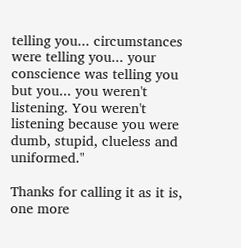telling you... circumstances were telling you... your conscience was telling you but you... you weren't listening. You weren't listening because you were dumb, stupid, clueless and uniformed."

Thanks for calling it as it is, one more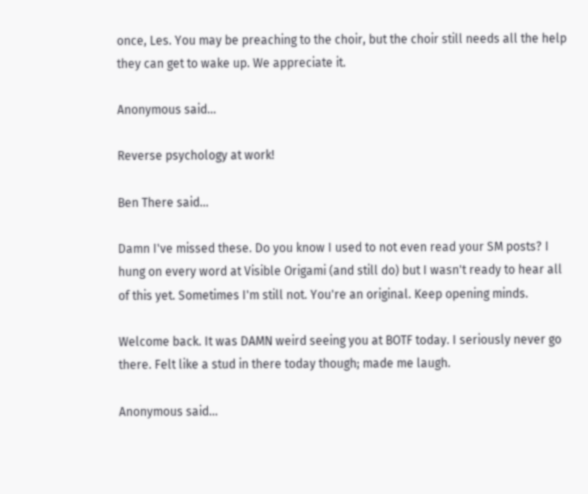once, Les. You may be preaching to the choir, but the choir still needs all the help they can get to wake up. We appreciate it.

Anonymous said...

Reverse psychology at work!

Ben There said...

Damn I've missed these. Do you know I used to not even read your SM posts? I hung on every word at Visible Origami (and still do) but I wasn't ready to hear all of this yet. Sometimes I'm still not. You're an original. Keep opening minds.

Welcome back. It was DAMN weird seeing you at BOTF today. I seriously never go there. Felt like a stud in there today though; made me laugh.

Anonymous said...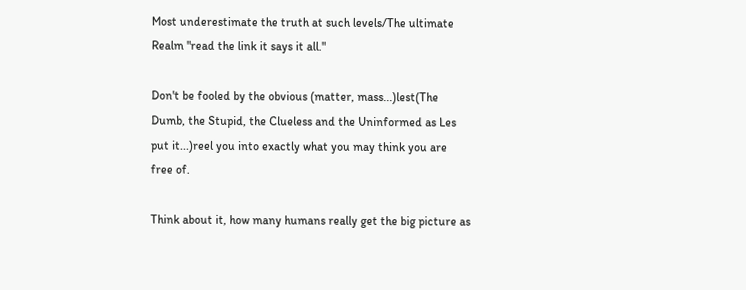Most underestimate the truth at such levels/The ultimate Realm "read the link it says it all."

Don't be fooled by the obvious (matter, mass...)lest(The Dumb, the Stupid, the Clueless and the Uninformed as Les put it...)reel you into exactly what you may think you are free of.

Think about it, how many humans really get the big picture as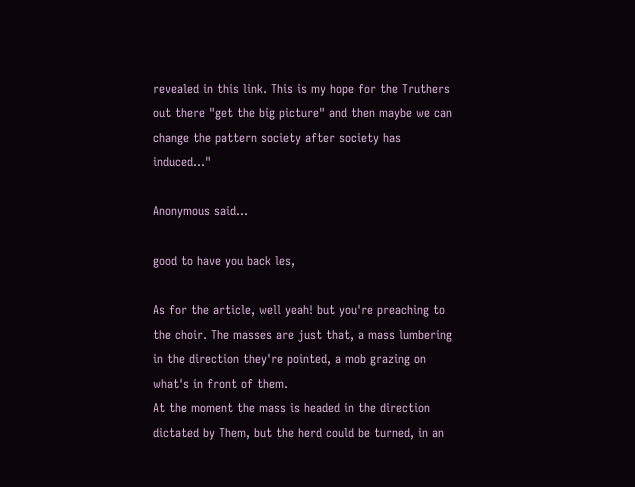revealed in this link. This is my hope for the Truthers out there "get the big picture" and then maybe we can change the pattern society after society has induced..."

Anonymous said...

good to have you back les,

As for the article, well yeah! but you're preaching to the choir. The masses are just that, a mass lumbering in the direction they're pointed, a mob grazing on what's in front of them.
At the moment the mass is headed in the direction dictated by Them, but the herd could be turned, in an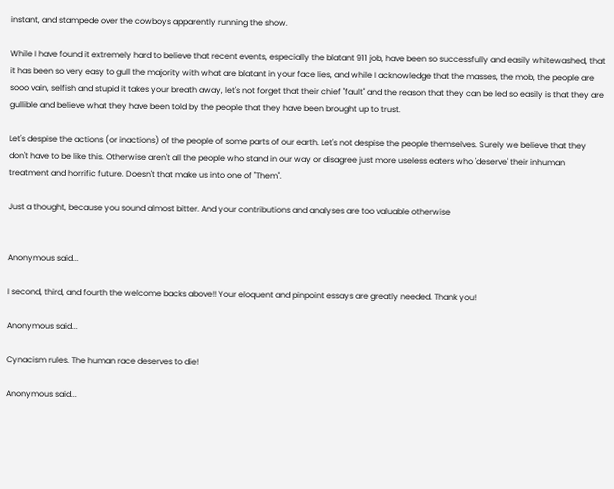instant, and stampede over the cowboys apparently running the show.

While I have found it extremely hard to believe that recent events, especially the blatant 911 job, have been so successfully and easily whitewashed, that it has been so very easy to gull the majority with what are blatant in your face lies, and while I acknowledge that the masses, the mob, the people are sooo vain, selfish and stupid it takes your breath away, let's not forget that their chief "fault" and the reason that they can be led so easily is that they are gullible and believe what they have been told by the people that they have been brought up to trust.

Let's despise the actions (or inactions) of the people of some parts of our earth. Let's not despise the people themselves. Surely we believe that they don't have to be like this. Otherwise aren't all the people who stand in our way or disagree just more useless eaters who 'deserve' their inhuman treatment and horrific future. Doesn't that make us into one of "Them".

Just a thought, because you sound almost bitter. And your contributions and analyses are too valuable otherwise


Anonymous said...

I second, third, and fourth the welcome backs above!! Your eloquent and pinpoint essays are greatly needed. Thank you!

Anonymous said...

Cynacism rules. The human race deserves to die!

Anonymous said...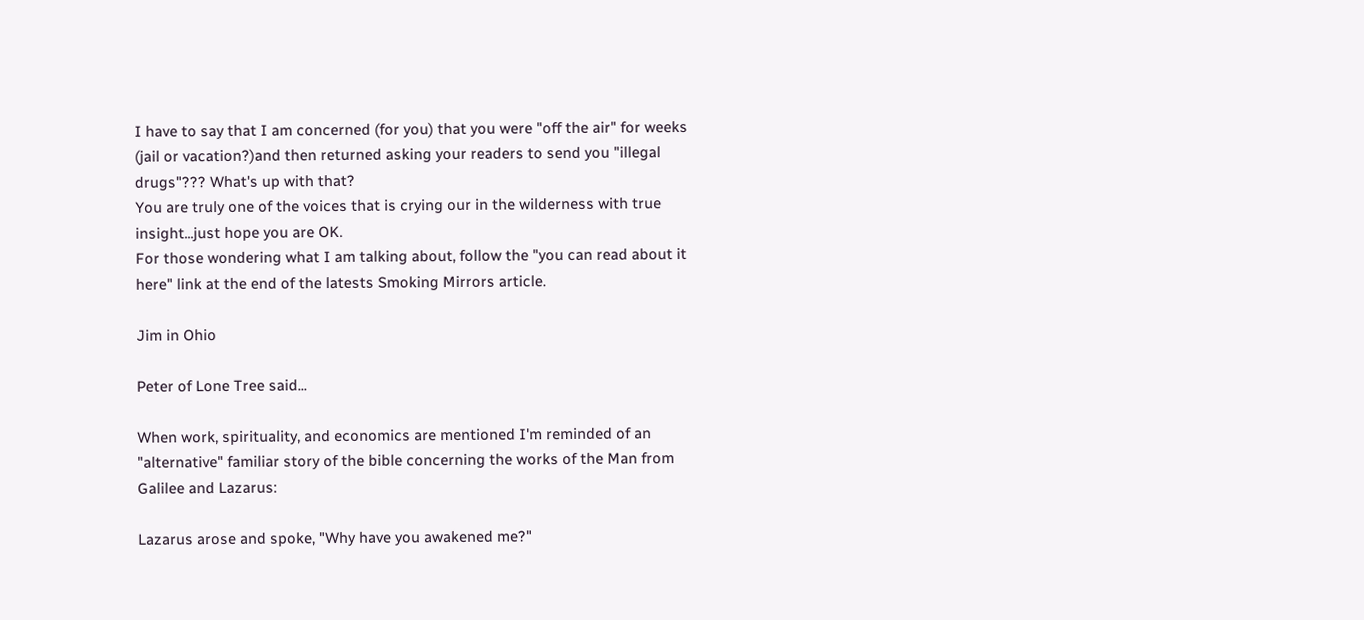I have to say that I am concerned (for you) that you were "off the air" for weeks (jail or vacation?)and then returned asking your readers to send you "illegal drugs"??? What's up with that?
You are truly one of the voices that is crying our in the wilderness with true insight...just hope you are OK.
For those wondering what I am talking about, follow the "you can read about it here" link at the end of the latests Smoking Mirrors article.

Jim in Ohio

Peter of Lone Tree said...

When work, spirituality, and economics are mentioned I'm reminded of an "alternative" familiar story of the bible concerning the works of the Man from Galilee and Lazarus:

Lazarus arose and spoke, "Why have you awakened me?"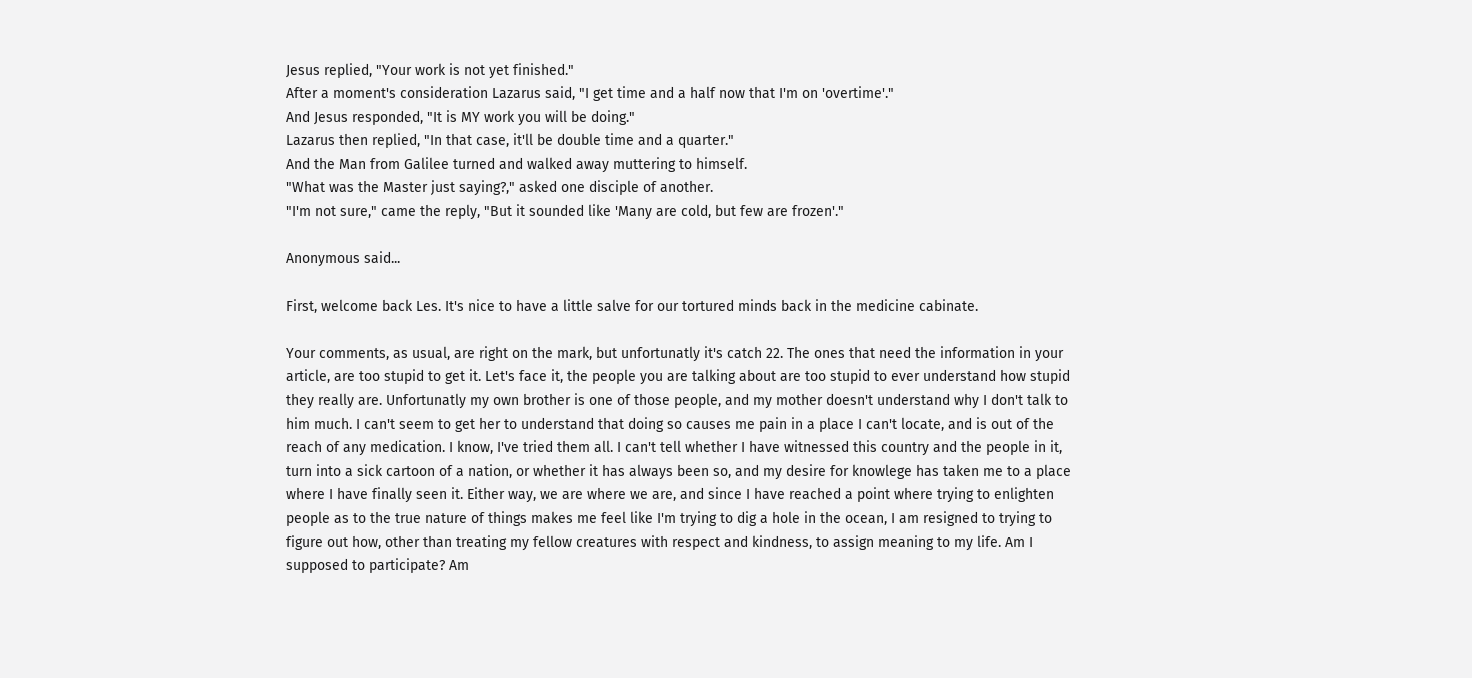Jesus replied, "Your work is not yet finished."
After a moment's consideration Lazarus said, "I get time and a half now that I'm on 'overtime'."
And Jesus responded, "It is MY work you will be doing."
Lazarus then replied, "In that case, it'll be double time and a quarter."
And the Man from Galilee turned and walked away muttering to himself.
"What was the Master just saying?," asked one disciple of another.
"I'm not sure," came the reply, "But it sounded like 'Many are cold, but few are frozen'."

Anonymous said...

First, welcome back Les. It's nice to have a little salve for our tortured minds back in the medicine cabinate.

Your comments, as usual, are right on the mark, but unfortunatly it's catch 22. The ones that need the information in your article, are too stupid to get it. Let's face it, the people you are talking about are too stupid to ever understand how stupid they really are. Unfortunatly my own brother is one of those people, and my mother doesn't understand why I don't talk to him much. I can't seem to get her to understand that doing so causes me pain in a place I can't locate, and is out of the reach of any medication. I know, I've tried them all. I can't tell whether I have witnessed this country and the people in it, turn into a sick cartoon of a nation, or whether it has always been so, and my desire for knowlege has taken me to a place where I have finally seen it. Either way, we are where we are, and since I have reached a point where trying to enlighten people as to the true nature of things makes me feel like I'm trying to dig a hole in the ocean, I am resigned to trying to figure out how, other than treating my fellow creatures with respect and kindness, to assign meaning to my life. Am I supposed to participate? Am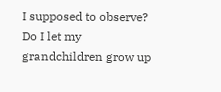I supposed to observe? Do I let my grandchildren grow up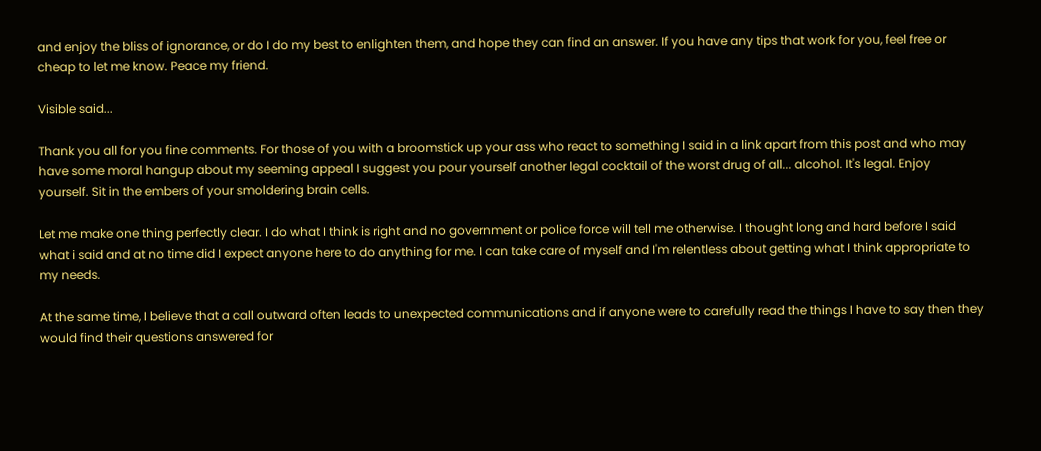and enjoy the bliss of ignorance, or do I do my best to enlighten them, and hope they can find an answer. If you have any tips that work for you, feel free or cheap to let me know. Peace my friend.

Visible said...

Thank you all for you fine comments. For those of you with a broomstick up your ass who react to something I said in a link apart from this post and who may have some moral hangup about my seeming appeal I suggest you pour yourself another legal cocktail of the worst drug of all... alcohol. It's legal. Enjoy yourself. Sit in the embers of your smoldering brain cells.

Let me make one thing perfectly clear. I do what I think is right and no government or police force will tell me otherwise. I thought long and hard before I said what i said and at no time did I expect anyone here to do anything for me. I can take care of myself and I'm relentless about getting what I think appropriate to my needs.

At the same time, I believe that a call outward often leads to unexpected communications and if anyone were to carefully read the things I have to say then they would find their questions answered for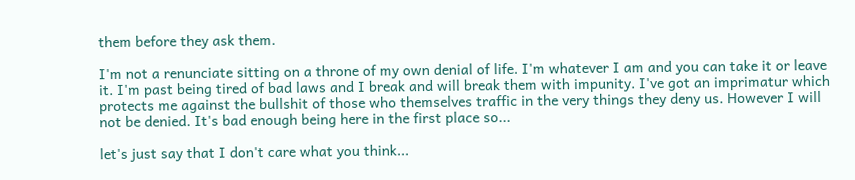them before they ask them.

I'm not a renunciate sitting on a throne of my own denial of life. I'm whatever I am and you can take it or leave it. I'm past being tired of bad laws and I break and will break them with impunity. I've got an imprimatur which protects me against the bullshit of those who themselves traffic in the very things they deny us. However I will not be denied. It's bad enough being here in the first place so...

let's just say that I don't care what you think...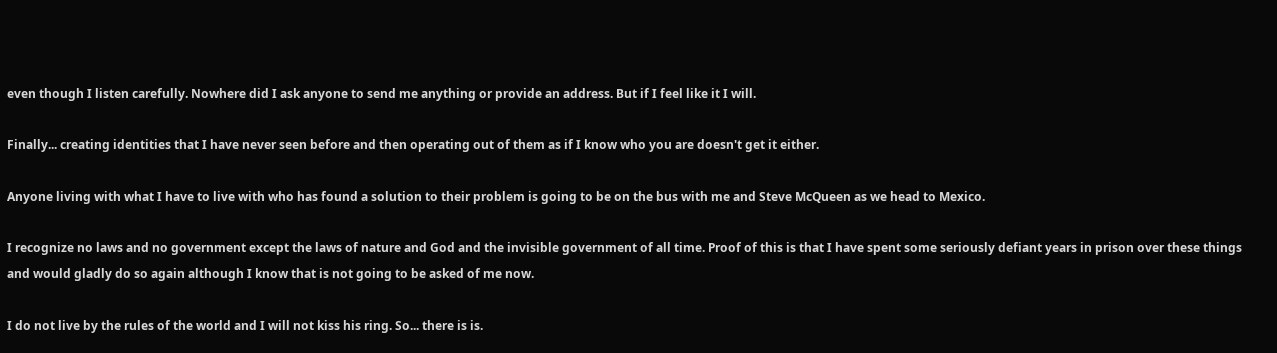even though I listen carefully. Nowhere did I ask anyone to send me anything or provide an address. But if I feel like it I will.

Finally... creating identities that I have never seen before and then operating out of them as if I know who you are doesn't get it either.

Anyone living with what I have to live with who has found a solution to their problem is going to be on the bus with me and Steve McQueen as we head to Mexico.

I recognize no laws and no government except the laws of nature and God and the invisible government of all time. Proof of this is that I have spent some seriously defiant years in prison over these things and would gladly do so again although I know that is not going to be asked of me now.

I do not live by the rules of the world and I will not kiss his ring. So... there is is.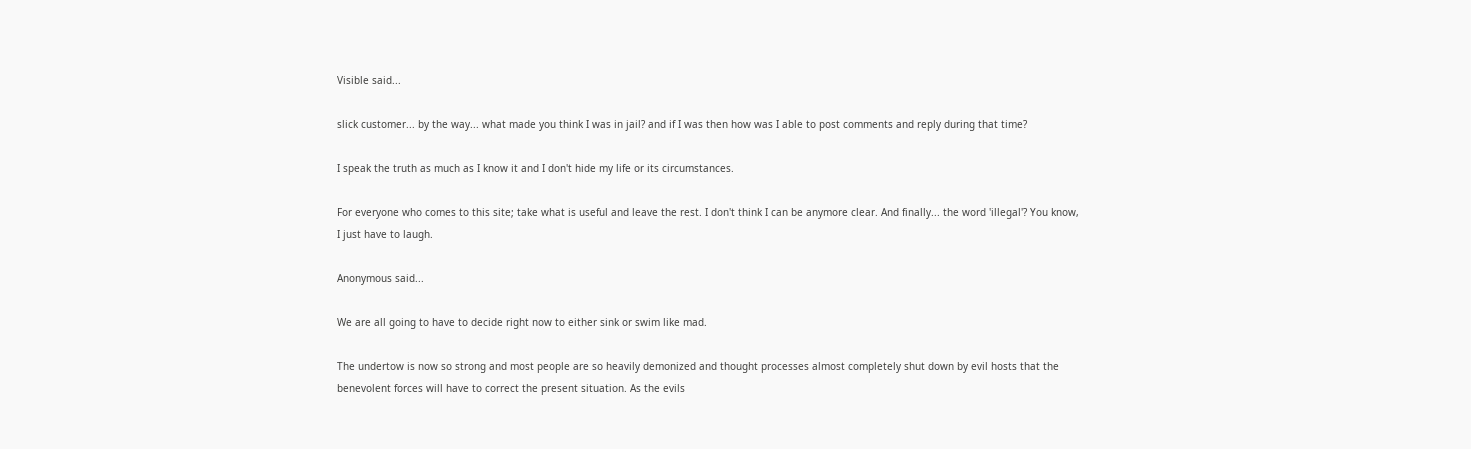Visible said...

slick customer... by the way... what made you think I was in jail? and if I was then how was I able to post comments and reply during that time?

I speak the truth as much as I know it and I don't hide my life or its circumstances.

For everyone who comes to this site; take what is useful and leave the rest. I don't think I can be anymore clear. And finally... the word 'illegal'? You know, I just have to laugh.

Anonymous said...

We are all going to have to decide right now to either sink or swim like mad.

The undertow is now so strong and most people are so heavily demonized and thought processes almost completely shut down by evil hosts that the benevolent forces will have to correct the present situation. As the evils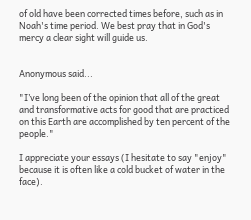of old have been corrected times before, such as in Noah's time period. We best pray that in God's mercy a clear sight will guide us.


Anonymous said...

"I’ve long been of the opinion that all of the great and transformative acts for good that are practiced on this Earth are accomplished by ten percent of the people."

I appreciate your essays (I hesitate to say "enjoy" because it is often like a cold bucket of water in the face).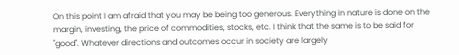On this point I am afraid that you may be being too generous. Everything in nature is done on the margin, investing, the price of commodities, stocks, etc. I think that the same is to be said for "good". Whatever directions and outcomes occur in society are largely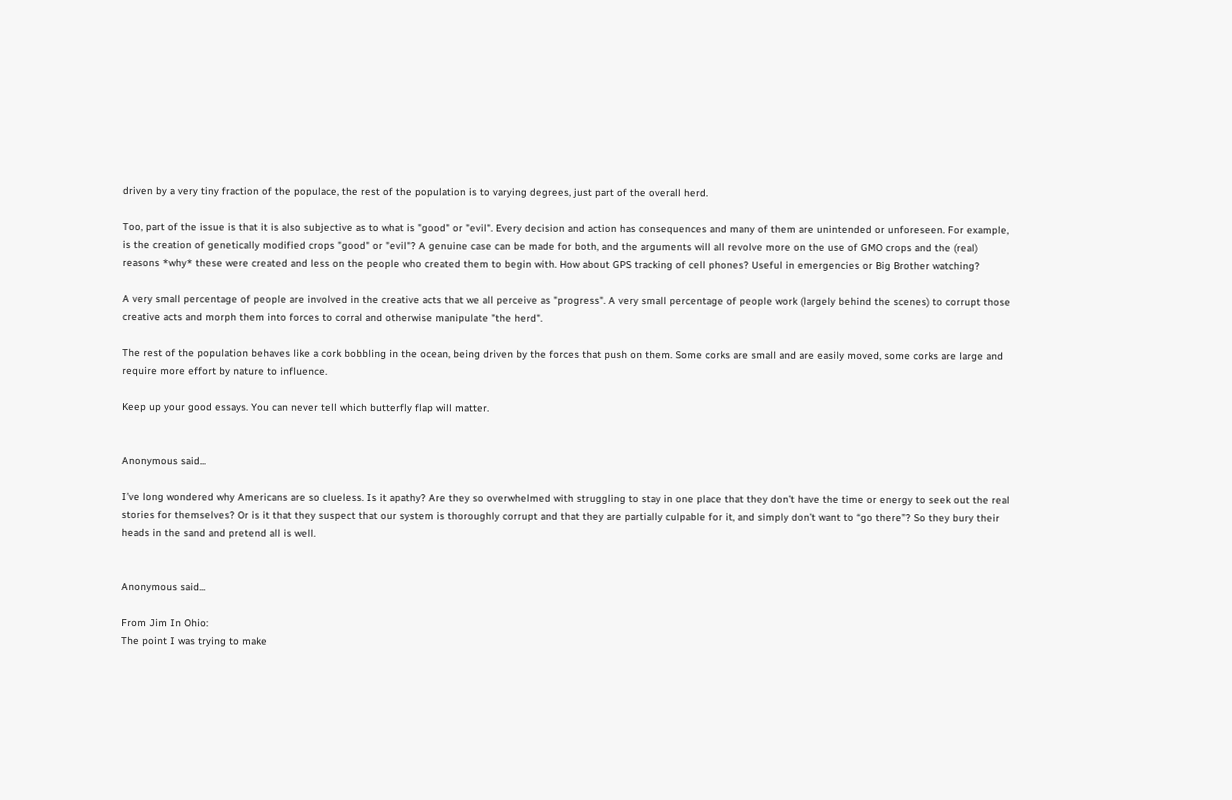driven by a very tiny fraction of the populace, the rest of the population is to varying degrees, just part of the overall herd.

Too, part of the issue is that it is also subjective as to what is "good" or "evil". Every decision and action has consequences and many of them are unintended or unforeseen. For example, is the creation of genetically modified crops "good" or "evil"? A genuine case can be made for both, and the arguments will all revolve more on the use of GMO crops and the (real) reasons *why* these were created and less on the people who created them to begin with. How about GPS tracking of cell phones? Useful in emergencies or Big Brother watching?

A very small percentage of people are involved in the creative acts that we all perceive as "progress". A very small percentage of people work (largely behind the scenes) to corrupt those creative acts and morph them into forces to corral and otherwise manipulate "the herd".

The rest of the population behaves like a cork bobbling in the ocean, being driven by the forces that push on them. Some corks are small and are easily moved, some corks are large and require more effort by nature to influence.

Keep up your good essays. You can never tell which butterfly flap will matter.


Anonymous said...

I’ve long wondered why Americans are so clueless. Is it apathy? Are they so overwhelmed with struggling to stay in one place that they don’t have the time or energy to seek out the real stories for themselves? Or is it that they suspect that our system is thoroughly corrupt and that they are partially culpable for it, and simply don’t want to “go there”? So they bury their heads in the sand and pretend all is well.


Anonymous said...

From Jim In Ohio:
The point I was trying to make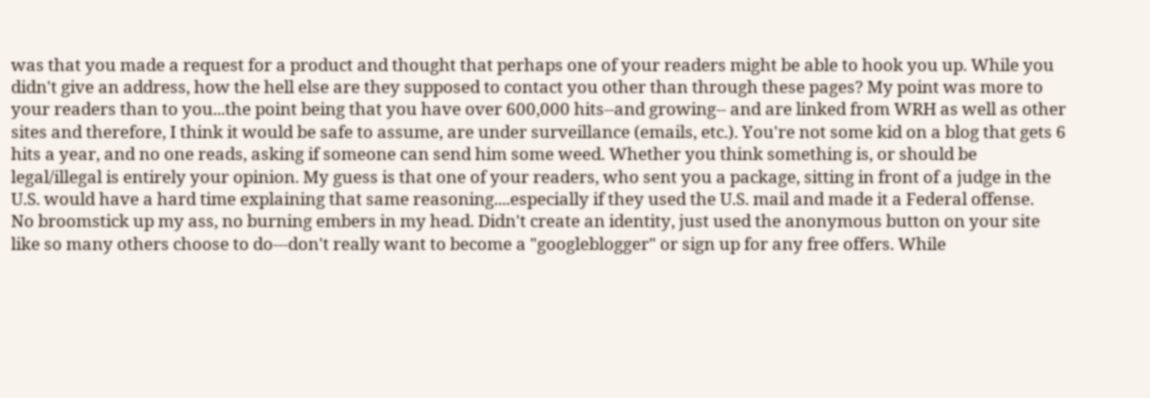was that you made a request for a product and thought that perhaps one of your readers might be able to hook you up. While you didn't give an address, how the hell else are they supposed to contact you other than through these pages? My point was more to your readers than to you...the point being that you have over 600,000 hits--and growing-- and are linked from WRH as well as other sites and therefore, I think it would be safe to assume, are under surveillance (emails, etc.). You're not some kid on a blog that gets 6 hits a year, and no one reads, asking if someone can send him some weed. Whether you think something is, or should be legal/illegal is entirely your opinion. My guess is that one of your readers, who sent you a package, sitting in front of a judge in the U.S. would have a hard time explaining that same reasoning....especially if they used the U.S. mail and made it a Federal offense.
No broomstick up my ass, no burning embers in my head. Didn't create an identity, just used the anonymous button on your site like so many others choose to do---don't really want to become a "googleblogger" or sign up for any free offers. While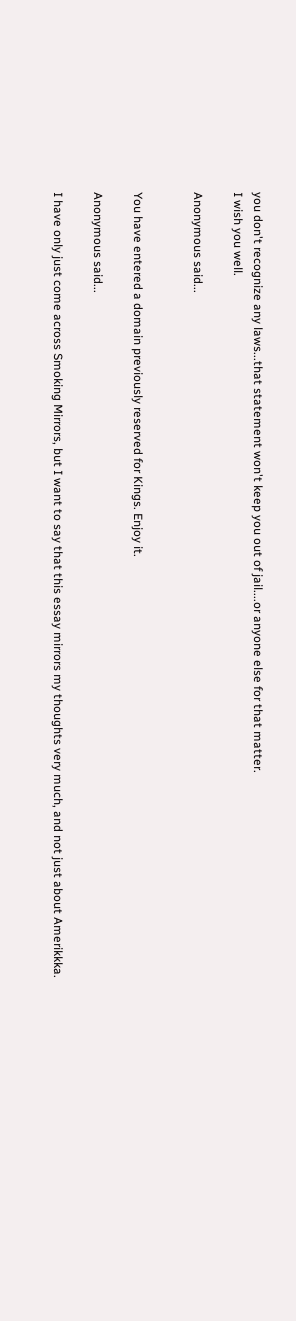you don't recognize any laws...that statement won't keep you out of jail....or anyone else for that matter.
I wish you well.

Anonymous said...


You have entered a domain previously reserved for Kings. Enjoy it.

Anonymous said...

I have only just come across Smoking Mirrors, but I want to say that this essay mirrors my thoughts very much, and not just about Amerikkka.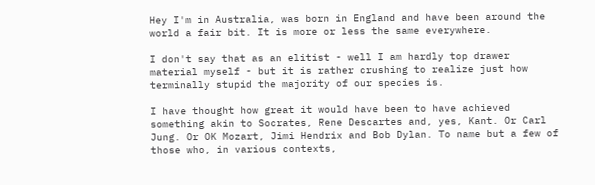Hey I'm in Australia, was born in England and have been around the world a fair bit. It is more or less the same everywhere.

I don't say that as an elitist - well I am hardly top drawer material myself - but it is rather crushing to realize just how terminally stupid the majority of our species is.

I have thought how great it would have been to have achieved something akin to Socrates, Rene Descartes and, yes, Kant. Or Carl Jung. Or OK Mozart, Jimi Hendrix and Bob Dylan. To name but a few of those who, in various contexts,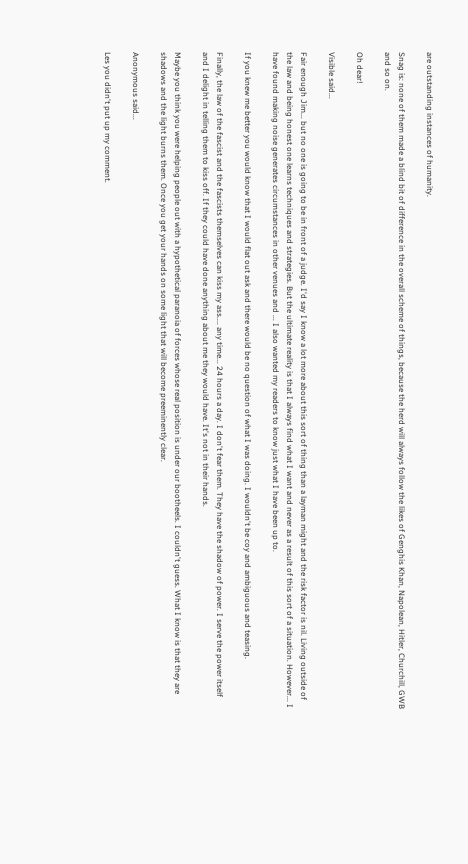are outstanding instances of humanity.

Snag is: none of them made a blind bit of difference in the overall scheme of things, because the herd will always follow the likes of Genghis Khan, Napolean, Hitler, Churchill, GWB and so on.

Oh dear!

Visible said...

Fair enough Jim... but no one is going to be in front of a judge. I'd say I know a lot more about this sort of thing than a layman might and the risk factor is nil. Living outside of the law and being honest one learns techniques and strategies. But the ultimate reality is that I always find what I want and never as a result of this sort of a situation. However... I have found making noise generates circumstances in other venues and ... I also wanted my readers to know just what I have been up to.

If you knew me better you would know that I would flat out ask and there would be no question of what I was doing. I wouldn't be coy and ambiguous and teasing.

Finally, the law of the fascist and the fascists themselves can kiss my ass.... any time... 24 hours a day. I don't fear them. They have the shadow of power. I serve the power itself and I delight in telling them to kiss off. If they could have done anything about me they would have. It's not in their hands.

Maybe you think you were helping people out with a hypothetical paranoia of forces whose real position is under our bootheels. I couldn't guess. What I know is that they are shadows and the light burns them. Once you get your hands on some light that will become preeminently clear.

Anonymous said...

Les you didn't put up my comment.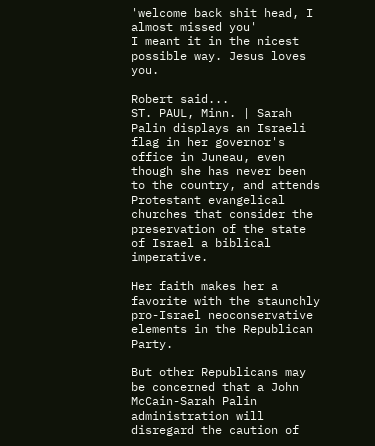'welcome back shit head, I almost missed you'
I meant it in the nicest possible way. Jesus loves you.

Robert said...
ST. PAUL, Minn. | Sarah Palin displays an Israeli flag in her governor's office in Juneau, even though she has never been to the country, and attends Protestant evangelical churches that consider the preservation of the state of Israel a biblical imperative.

Her faith makes her a favorite with the staunchly pro-Israel neoconservative elements in the Republican Party.

But other Republicans may be concerned that a John McCain-Sarah Palin administration will disregard the caution of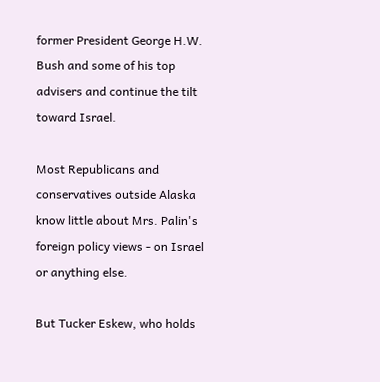former President George H.W. Bush and some of his top advisers and continue the tilt toward Israel.

Most Republicans and conservatives outside Alaska know little about Mrs. Palin's foreign policy views - on Israel or anything else.

But Tucker Eskew, who holds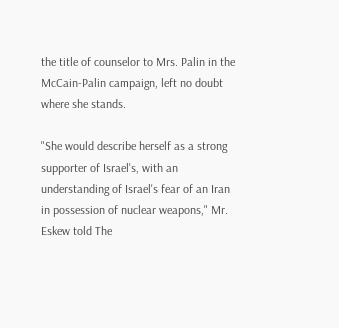the title of counselor to Mrs. Palin in the McCain-Palin campaign, left no doubt where she stands.

"She would describe herself as a strong supporter of Israel's, with an understanding of Israel's fear of an Iran in possession of nuclear weapons," Mr. Eskew told The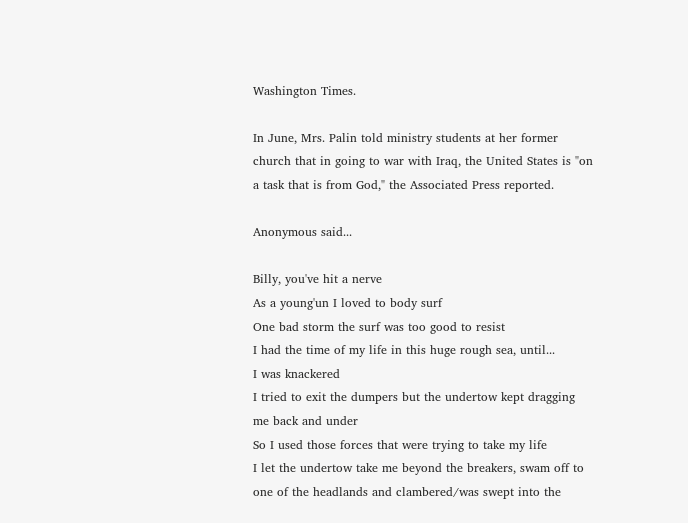Washington Times.

In June, Mrs. Palin told ministry students at her former church that in going to war with Iraq, the United States is "on a task that is from God," the Associated Press reported.

Anonymous said...

Billy, you've hit a nerve
As a young'un I loved to body surf
One bad storm the surf was too good to resist
I had the time of my life in this huge rough sea, until...
I was knackered
I tried to exit the dumpers but the undertow kept dragging me back and under
So I used those forces that were trying to take my life
I let the undertow take me beyond the breakers, swam off to one of the headlands and clambered/was swept into the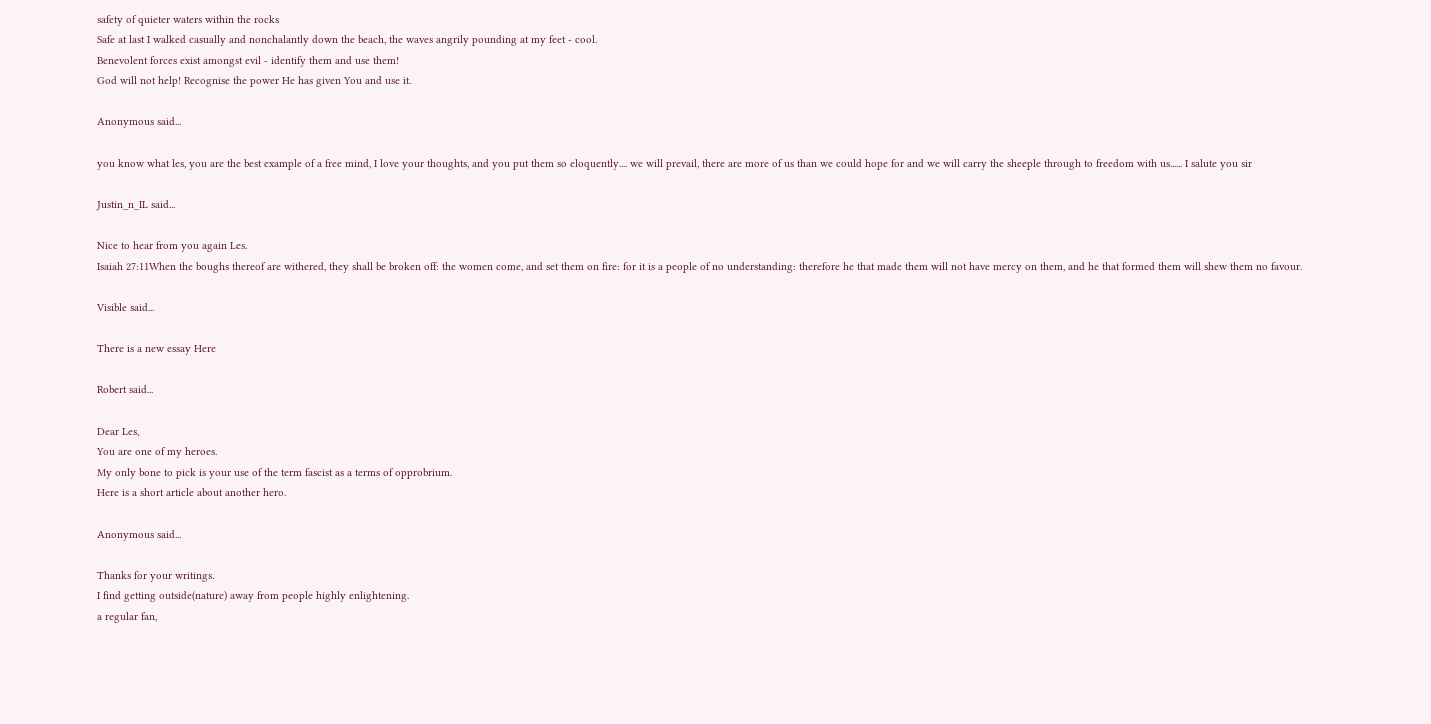safety of quieter waters within the rocks
Safe at last I walked casually and nonchalantly down the beach, the waves angrily pounding at my feet - cool.
Benevolent forces exist amongst evil - identify them and use them!
God will not help! Recognise the power He has given You and use it.

Anonymous said...

you know what les, you are the best example of a free mind, I love your thoughts, and you put them so eloquently.... we will prevail, there are more of us than we could hope for and we will carry the sheeple through to freedom with us...... I salute you sir

Justin_n_IL said...

Nice to hear from you again Les.
Isaiah 27:11When the boughs thereof are withered, they shall be broken off: the women come, and set them on fire: for it is a people of no understanding: therefore he that made them will not have mercy on them, and he that formed them will shew them no favour.

Visible said...

There is a new essay Here

Robert said...

Dear Les,
You are one of my heroes.
My only bone to pick is your use of the term fascist as a terms of opprobrium.
Here is a short article about another hero.

Anonymous said...

Thanks for your writings.
I find getting outside(nature) away from people highly enlightening.
a regular fan,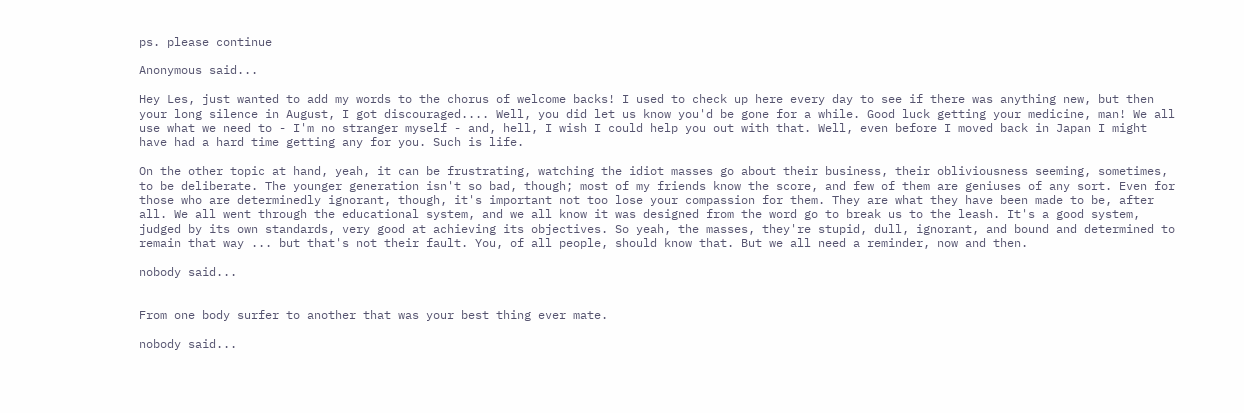ps. please continue

Anonymous said...

Hey Les, just wanted to add my words to the chorus of welcome backs! I used to check up here every day to see if there was anything new, but then your long silence in August, I got discouraged.... Well, you did let us know you'd be gone for a while. Good luck getting your medicine, man! We all use what we need to - I'm no stranger myself - and, hell, I wish I could help you out with that. Well, even before I moved back in Japan I might have had a hard time getting any for you. Such is life.

On the other topic at hand, yeah, it can be frustrating, watching the idiot masses go about their business, their obliviousness seeming, sometimes, to be deliberate. The younger generation isn't so bad, though; most of my friends know the score, and few of them are geniuses of any sort. Even for those who are determinedly ignorant, though, it's important not too lose your compassion for them. They are what they have been made to be, after all. We all went through the educational system, and we all know it was designed from the word go to break us to the leash. It's a good system, judged by its own standards, very good at achieving its objectives. So yeah, the masses, they're stupid, dull, ignorant, and bound and determined to remain that way ... but that's not their fault. You, of all people, should know that. But we all need a reminder, now and then.

nobody said...


From one body surfer to another that was your best thing ever mate.

nobody said...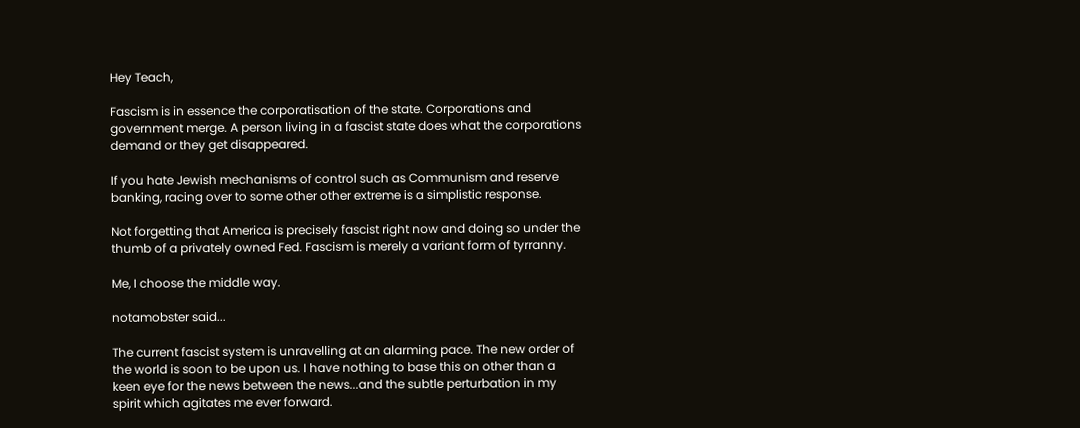Hey Teach,

Fascism is in essence the corporatisation of the state. Corporations and government merge. A person living in a fascist state does what the corporations demand or they get disappeared.

If you hate Jewish mechanisms of control such as Communism and reserve banking, racing over to some other other extreme is a simplistic response.

Not forgetting that America is precisely fascist right now and doing so under the thumb of a privately owned Fed. Fascism is merely a variant form of tyrranny.

Me, I choose the middle way.

notamobster said...

The current fascist system is unravelling at an alarming pace. The new order of the world is soon to be upon us. I have nothing to base this on other than a keen eye for the news between the news...and the subtle perturbation in my spirit which agitates me ever forward.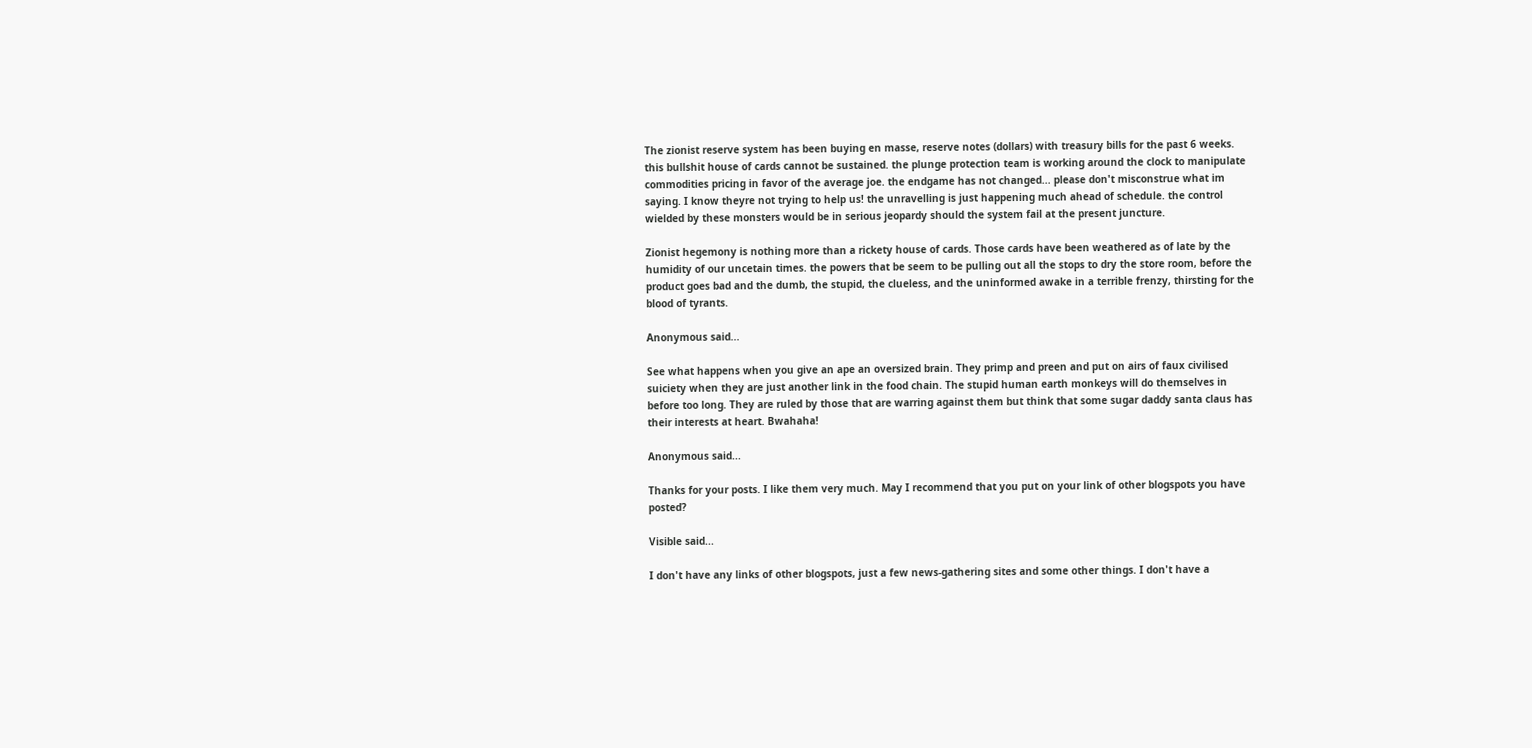The zionist reserve system has been buying en masse, reserve notes (dollars) with treasury bills for the past 6 weeks. this bullshit house of cards cannot be sustained. the plunge protection team is working around the clock to manipulate commodities pricing in favor of the average joe. the endgame has not changed... please don't misconstrue what im saying. I know theyre not trying to help us! the unravelling is just happening much ahead of schedule. the control wielded by these monsters would be in serious jeopardy should the system fail at the present juncture.

Zionist hegemony is nothing more than a rickety house of cards. Those cards have been weathered as of late by the humidity of our uncetain times. the powers that be seem to be pulling out all the stops to dry the store room, before the product goes bad and the dumb, the stupid, the clueless, and the uninformed awake in a terrible frenzy, thirsting for the blood of tyrants.

Anonymous said...

See what happens when you give an ape an oversized brain. They primp and preen and put on airs of faux civilised suiciety when they are just another link in the food chain. The stupid human earth monkeys will do themselves in before too long. They are ruled by those that are warring against them but think that some sugar daddy santa claus has their interests at heart. Bwahaha!

Anonymous said...

Thanks for your posts. I like them very much. May I recommend that you put on your link of other blogspots you have posted?

Visible said...

I don't have any links of other blogspots, just a few news-gathering sites and some other things. I don't have a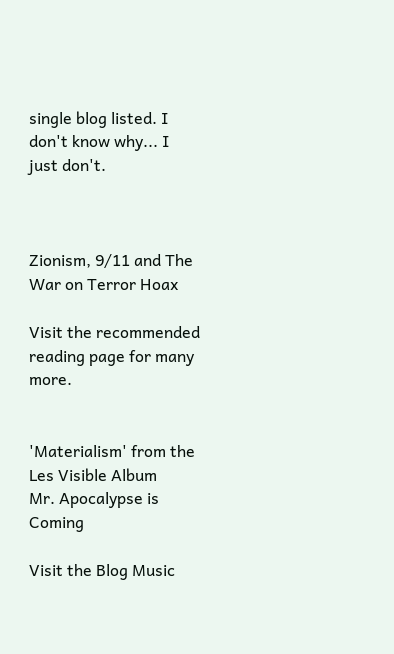single blog listed. I don't know why... I just don't.



Zionism, 9/11 and The War on Terror Hoax

Visit the recommended reading page for many more.


'Materialism' from the Les Visible Album
Mr. Apocalypse is Coming

Visit the Blog Music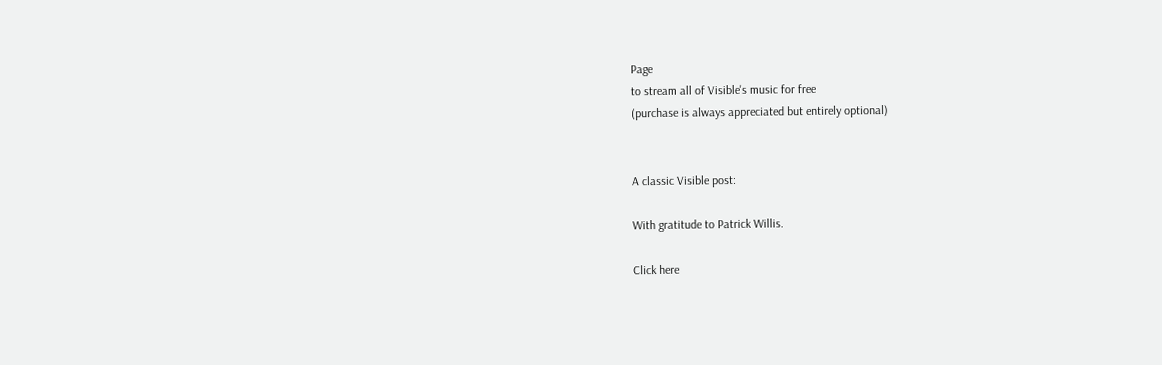Page
to stream all of Visible's music for free
(purchase is always appreciated but entirely optional)


A classic Visible post:

With gratitude to Patrick Willis.

Click here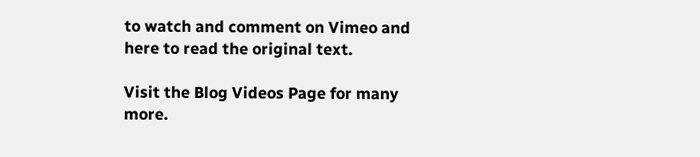to watch and comment on Vimeo and here to read the original text.

Visit the Blog Videos Page for many more.